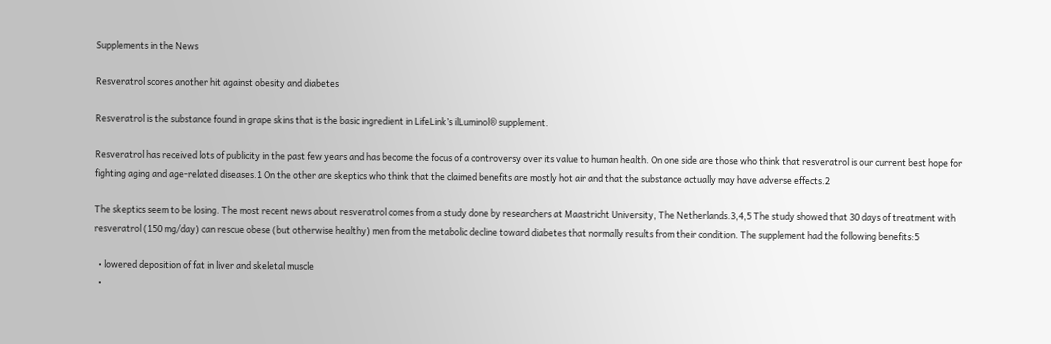Supplements in the News

Resveratrol scores another hit against obesity and diabetes

Resveratrol is the substance found in grape skins that is the basic ingredient in LifeLink’s ilLuminol® supplement.

Resveratrol has received lots of publicity in the past few years and has become the focus of a controversy over its value to human health. On one side are those who think that resveratrol is our current best hope for fighting aging and age-related diseases.1 On the other are skeptics who think that the claimed benefits are mostly hot air and that the substance actually may have adverse effects.2

The skeptics seem to be losing. The most recent news about resveratrol comes from a study done by researchers at Maastricht University, The Netherlands.3,4,5 The study showed that 30 days of treatment with resveratrol (150 mg/day) can rescue obese (but otherwise healthy) men from the metabolic decline toward diabetes that normally results from their condition. The supplement had the following benefits:5

  • lowered deposition of fat in liver and skeletal muscle
  •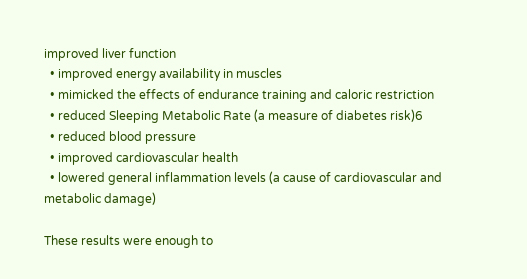improved liver function
  • improved energy availability in muscles
  • mimicked the effects of endurance training and caloric restriction
  • reduced Sleeping Metabolic Rate (a measure of diabetes risk)6
  • reduced blood pressure
  • improved cardiovascular health
  • lowered general inflammation levels (a cause of cardiovascular and metabolic damage)

These results were enough to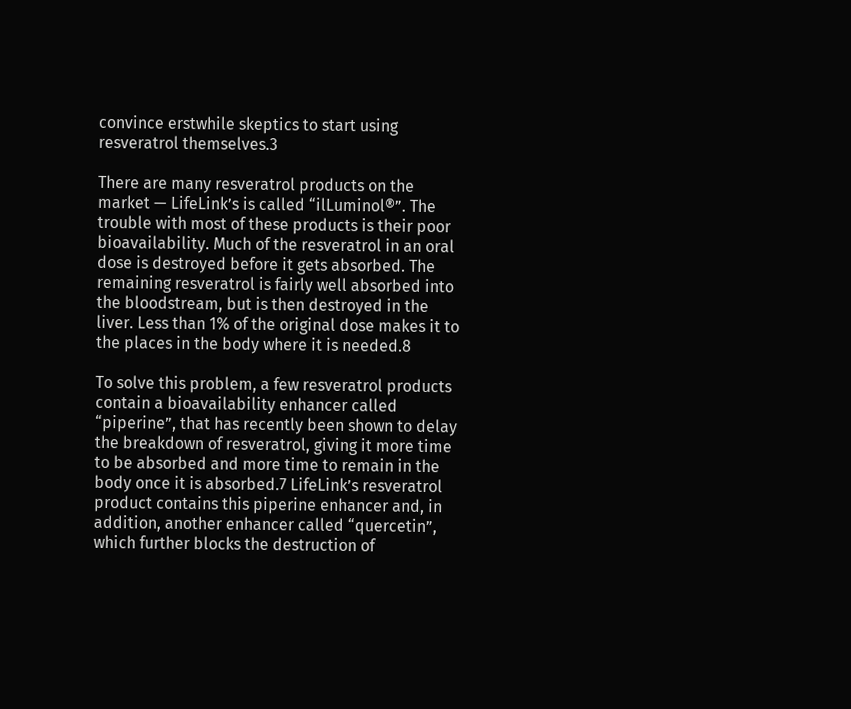convince erstwhile skeptics to start using resveratrol themselves.3

There are many resveratrol products on the market — LifeLink’s is called “ilLuminol®”. The trouble with most of these products is their poor bioavailability. Much of the resveratrol in an oral dose is destroyed before it gets absorbed. The remaining resveratrol is fairly well absorbed into the bloodstream, but is then destroyed in the liver. Less than 1% of the original dose makes it to the places in the body where it is needed.8

To solve this problem, a few resveratrol products contain a bioavailability enhancer called “piperine”, that has recently been shown to delay the breakdown of resveratrol, giving it more time to be absorbed and more time to remain in the body once it is absorbed.7 LifeLink’s resveratrol product contains this piperine enhancer and, in addition, another enhancer called “quercetin”, which further blocks the destruction of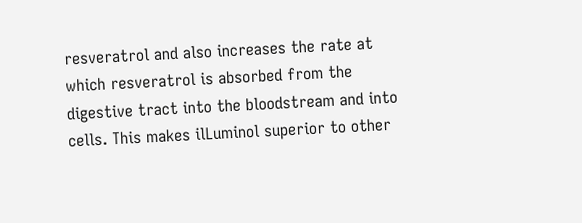resveratrol and also increases the rate at which resveratrol is absorbed from the digestive tract into the bloodstream and into cells. This makes ilLuminol superior to other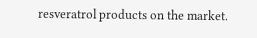resveratrol products on the market.